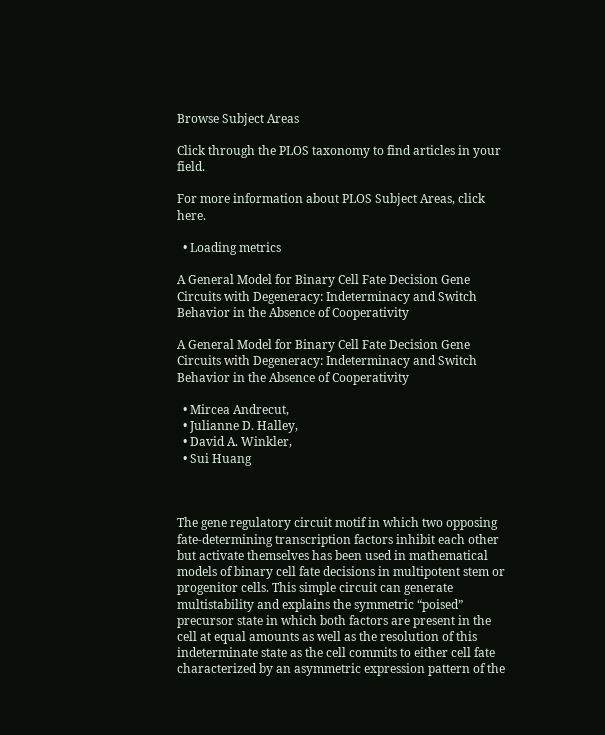Browse Subject Areas

Click through the PLOS taxonomy to find articles in your field.

For more information about PLOS Subject Areas, click here.

  • Loading metrics

A General Model for Binary Cell Fate Decision Gene Circuits with Degeneracy: Indeterminacy and Switch Behavior in the Absence of Cooperativity

A General Model for Binary Cell Fate Decision Gene Circuits with Degeneracy: Indeterminacy and Switch Behavior in the Absence of Cooperativity

  • Mircea Andrecut,
  • Julianne D. Halley,
  • David A. Winkler,
  • Sui Huang



The gene regulatory circuit motif in which two opposing fate-determining transcription factors inhibit each other but activate themselves has been used in mathematical models of binary cell fate decisions in multipotent stem or progenitor cells. This simple circuit can generate multistability and explains the symmetric “poised” precursor state in which both factors are present in the cell at equal amounts as well as the resolution of this indeterminate state as the cell commits to either cell fate characterized by an asymmetric expression pattern of the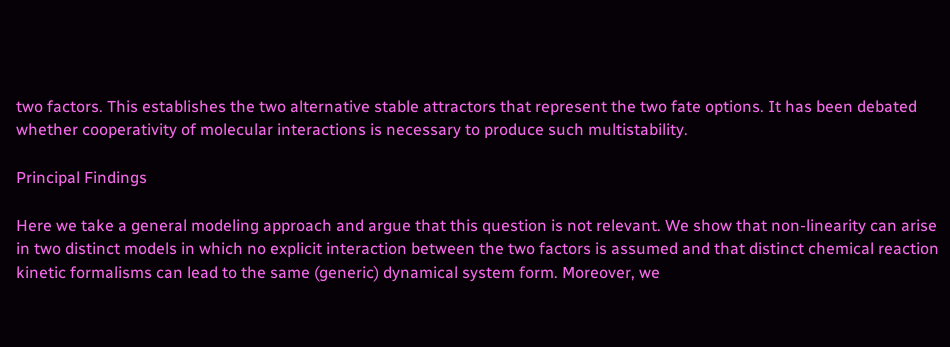two factors. This establishes the two alternative stable attractors that represent the two fate options. It has been debated whether cooperativity of molecular interactions is necessary to produce such multistability.

Principal Findings

Here we take a general modeling approach and argue that this question is not relevant. We show that non-linearity can arise in two distinct models in which no explicit interaction between the two factors is assumed and that distinct chemical reaction kinetic formalisms can lead to the same (generic) dynamical system form. Moreover, we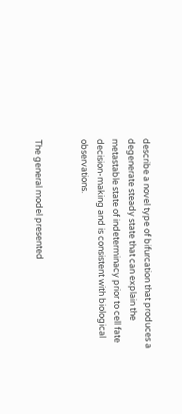describe a novel type of bifurcation that produces a degenerate steady state that can explain the metastable state of indeterminacy prior to cell fate decision-making and is consistent with biological observations.


The general model presented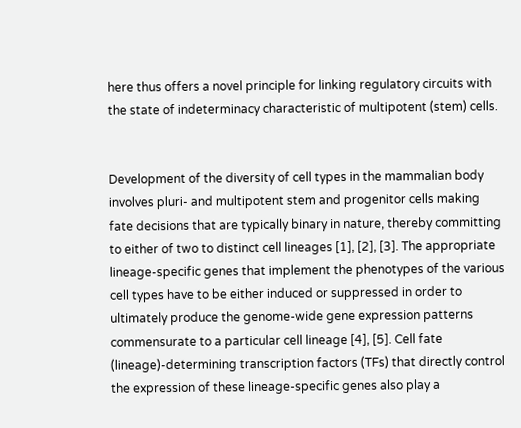here thus offers a novel principle for linking regulatory circuits with the state of indeterminacy characteristic of multipotent (stem) cells.


Development of the diversity of cell types in the mammalian body involves pluri- and multipotent stem and progenitor cells making fate decisions that are typically binary in nature, thereby committing to either of two to distinct cell lineages [1], [2], [3]. The appropriate lineage-specific genes that implement the phenotypes of the various cell types have to be either induced or suppressed in order to ultimately produce the genome-wide gene expression patterns commensurate to a particular cell lineage [4], [5]. Cell fate (lineage)-determining transcription factors (TFs) that directly control the expression of these lineage-specific genes also play a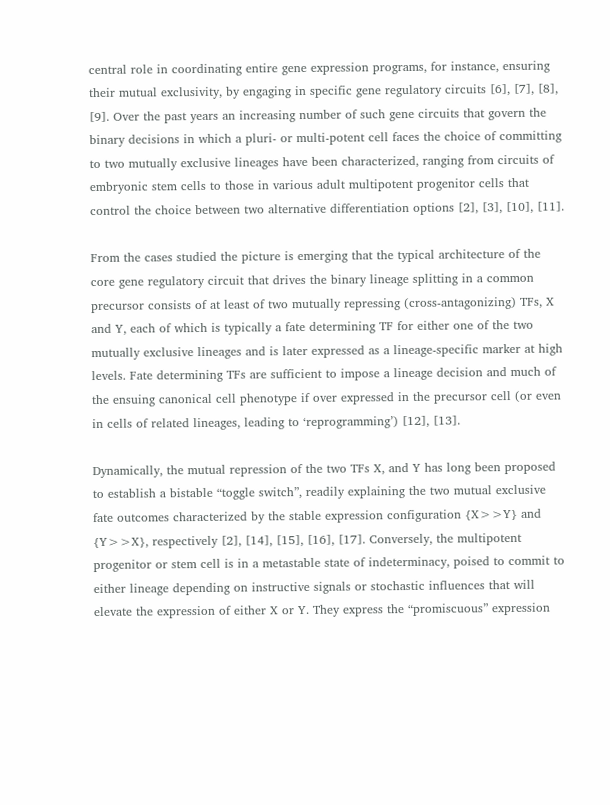central role in coordinating entire gene expression programs, for instance, ensuring their mutual exclusivity, by engaging in specific gene regulatory circuits [6], [7], [8], [9]. Over the past years an increasing number of such gene circuits that govern the binary decisions in which a pluri- or multi-potent cell faces the choice of committing to two mutually exclusive lineages have been characterized, ranging from circuits of embryonic stem cells to those in various adult multipotent progenitor cells that control the choice between two alternative differentiation options [2], [3], [10], [11].

From the cases studied the picture is emerging that the typical architecture of the core gene regulatory circuit that drives the binary lineage splitting in a common precursor consists of at least of two mutually repressing (cross-antagonizing) TFs, X and Y, each of which is typically a fate determining TF for either one of the two mutually exclusive lineages and is later expressed as a lineage-specific marker at high levels. Fate determining TFs are sufficient to impose a lineage decision and much of the ensuing canonical cell phenotype if over expressed in the precursor cell (or even in cells of related lineages, leading to ‘reprogramming’) [12], [13].

Dynamically, the mutual repression of the two TFs X, and Y has long been proposed to establish a bistable “toggle switch”, readily explaining the two mutual exclusive fate outcomes characterized by the stable expression configuration {X>>Y} and {Y>>X}, respectively [2], [14], [15], [16], [17]. Conversely, the multipotent progenitor or stem cell is in a metastable state of indeterminacy, poised to commit to either lineage depending on instructive signals or stochastic influences that will elevate the expression of either X or Y. They express the “promiscuous” expression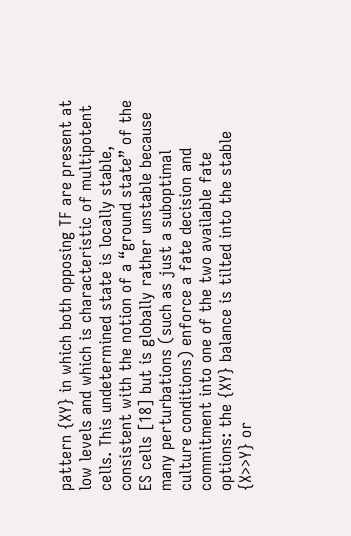pattern {XY} in which both opposing TF are present at low levels and which is characteristic of multipotent cells. This undetermined state is locally stable, consistent with the notion of a “ground state” of the ES cells [18] but is globally rather unstable because many perturbations (such as just a suboptimal culture conditions) enforce a fate decision and commitment into one of the two available fate options: the {XY} balance is tilted into the stable {X>>Y} or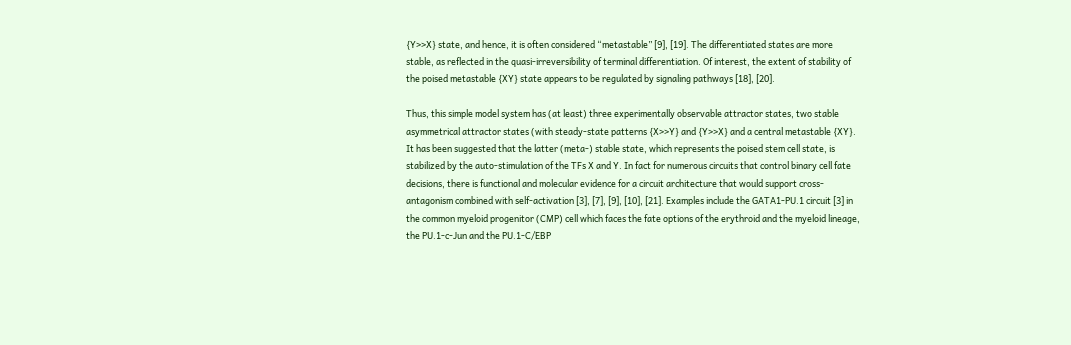{Y>>X} state, and hence, it is often considered “metastable” [9], [19]. The differentiated states are more stable, as reflected in the quasi-irreversibility of terminal differentiation. Of interest, the extent of stability of the poised metastable {XY} state appears to be regulated by signaling pathways [18], [20].

Thus, this simple model system has (at least) three experimentally observable attractor states, two stable asymmetrical attractor states (with steady-state patterns {X>>Y} and {Y>>X} and a central metastable {XY}. It has been suggested that the latter (meta-) stable state, which represents the poised stem cell state, is stabilized by the auto-stimulation of the TFs X and Y. In fact for numerous circuits that control binary cell fate decisions, there is functional and molecular evidence for a circuit architecture that would support cross-antagonism combined with self-activation [3], [7], [9], [10], [21]. Examples include the GATA1-PU.1 circuit [3] in the common myeloid progenitor (CMP) cell which faces the fate options of the erythroid and the myeloid lineage, the PU.1-c-Jun and the PU.1-C/EBP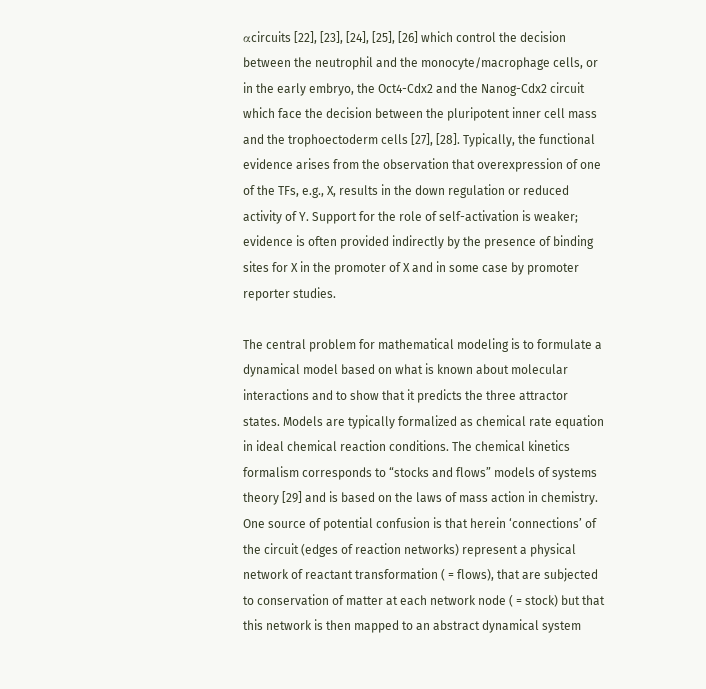αcircuits [22], [23], [24], [25], [26] which control the decision between the neutrophil and the monocyte/macrophage cells, or in the early embryo, the Oct4-Cdx2 and the Nanog-Cdx2 circuit which face the decision between the pluripotent inner cell mass and the trophoectoderm cells [27], [28]. Typically, the functional evidence arises from the observation that overexpression of one of the TFs, e.g., X, results in the down regulation or reduced activity of Y. Support for the role of self-activation is weaker; evidence is often provided indirectly by the presence of binding sites for X in the promoter of X and in some case by promoter reporter studies.

The central problem for mathematical modeling is to formulate a dynamical model based on what is known about molecular interactions and to show that it predicts the three attractor states. Models are typically formalized as chemical rate equation in ideal chemical reaction conditions. The chemical kinetics formalism corresponds to “stocks and flows” models of systems theory [29] and is based on the laws of mass action in chemistry. One source of potential confusion is that herein ‘connections’ of the circuit (edges of reaction networks) represent a physical network of reactant transformation ( = flows), that are subjected to conservation of matter at each network node ( = stock) but that this network is then mapped to an abstract dynamical system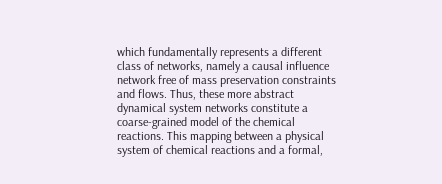which fundamentally represents a different class of networks, namely a causal influence network free of mass preservation constraints and flows. Thus, these more abstract dynamical system networks constitute a coarse-grained model of the chemical reactions. This mapping between a physical system of chemical reactions and a formal,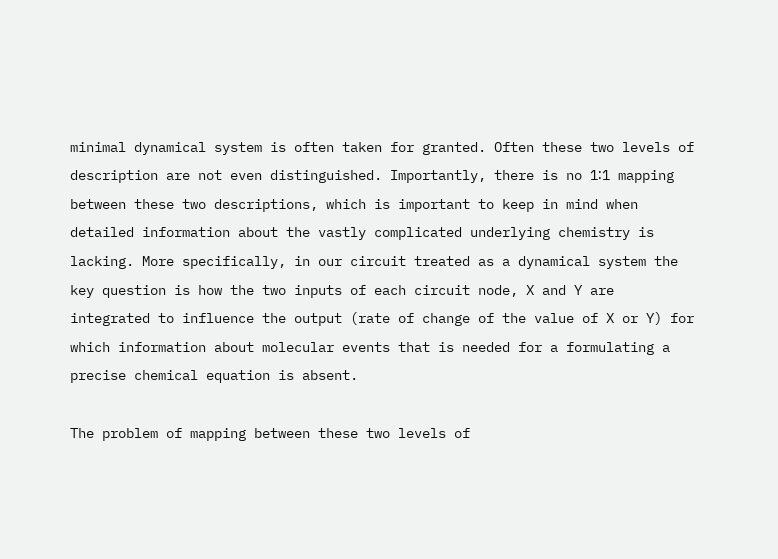minimal dynamical system is often taken for granted. Often these two levels of description are not even distinguished. Importantly, there is no 1∶1 mapping between these two descriptions, which is important to keep in mind when detailed information about the vastly complicated underlying chemistry is lacking. More specifically, in our circuit treated as a dynamical system the key question is how the two inputs of each circuit node, X and Y are integrated to influence the output (rate of change of the value of X or Y) for which information about molecular events that is needed for a formulating a precise chemical equation is absent.

The problem of mapping between these two levels of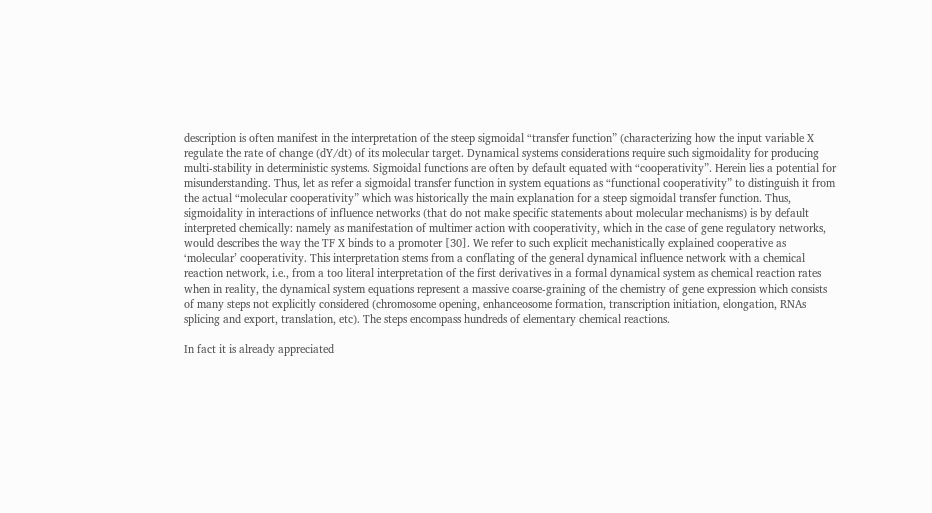description is often manifest in the interpretation of the steep sigmoidal “transfer function” (characterizing how the input variable X regulate the rate of change (dY/dt) of its molecular target. Dynamical systems considerations require such sigmoidality for producing multi-stability in deterministic systems. Sigmoidal functions are often by default equated with “cooperativity”. Herein lies a potential for misunderstanding. Thus, let as refer a sigmoidal transfer function in system equations as “functional cooperativity” to distinguish it from the actual “molecular cooperativity” which was historically the main explanation for a steep sigmoidal transfer function. Thus, sigmoidality in interactions of influence networks (that do not make specific statements about molecular mechanisms) is by default interpreted chemically: namely as manifestation of multimer action with cooperativity, which in the case of gene regulatory networks, would describes the way the TF X binds to a promoter [30]. We refer to such explicit mechanistically explained cooperative as ‘molecular’ cooperativity. This interpretation stems from a conflating of the general dynamical influence network with a chemical reaction network, i.e., from a too literal interpretation of the first derivatives in a formal dynamical system as chemical reaction rates when in reality, the dynamical system equations represent a massive coarse-graining of the chemistry of gene expression which consists of many steps not explicitly considered (chromosome opening, enhanceosome formation, transcription initiation, elongation, RNAs splicing and export, translation, etc). The steps encompass hundreds of elementary chemical reactions.

In fact it is already appreciated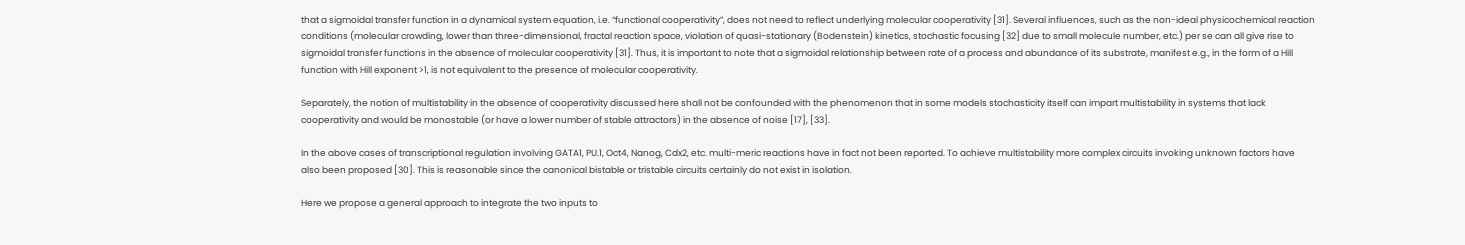that a sigmoidal transfer function in a dynamical system equation, i.e. “functional cooperativity”, does not need to reflect underlying molecular cooperativity [31]. Several influences, such as the non-ideal physicochemical reaction conditions (molecular crowding, lower than three-dimensional, fractal reaction space, violation of quasi-stationary (Bodenstein) kinetics, stochastic focusing [32] due to small molecule number, etc.) per se can all give rise to sigmoidal transfer functions in the absence of molecular cooperativity [31]. Thus, it is important to note that a sigmoidal relationship between rate of a process and abundance of its substrate, manifest e.g., in the form of a Hill function with Hill exponent >1, is not equivalent to the presence of molecular cooperativity.

Separately, the notion of multistability in the absence of cooperativity discussed here shall not be confounded with the phenomenon that in some models stochasticity itself can impart multistability in systems that lack cooperativity and would be monostable (or have a lower number of stable attractors) in the absence of noise [17], [33].

In the above cases of transcriptional regulation involving GATA1, PU.1, Oct4, Nanog, Cdx2, etc. multi-meric reactions have in fact not been reported. To achieve multistability more complex circuits invoking unknown factors have also been proposed [30]. This is reasonable since the canonical bistable or tristable circuits certainly do not exist in isolation.

Here we propose a general approach to integrate the two inputs to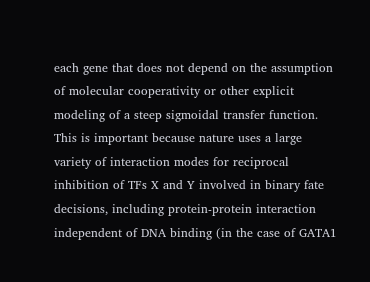each gene that does not depend on the assumption of molecular cooperativity or other explicit modeling of a steep sigmoidal transfer function. This is important because nature uses a large variety of interaction modes for reciprocal inhibition of TFs X and Y involved in binary fate decisions, including protein-protein interaction independent of DNA binding (in the case of GATA1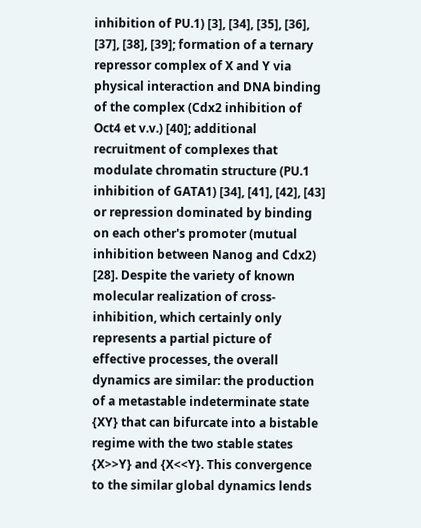inhibition of PU.1) [3], [34], [35], [36], [37], [38], [39]; formation of a ternary repressor complex of X and Y via physical interaction and DNA binding of the complex (Cdx2 inhibition of Oct4 et v.v.) [40]; additional recruitment of complexes that modulate chromatin structure (PU.1 inhibition of GATA1) [34], [41], [42], [43] or repression dominated by binding on each other's promoter (mutual inhibition between Nanog and Cdx2) [28]. Despite the variety of known molecular realization of cross-inhibition, which certainly only represents a partial picture of effective processes, the overall dynamics are similar: the production of a metastable indeterminate state {XY} that can bifurcate into a bistable regime with the two stable states {X>>Y} and {X<<Y}. This convergence to the similar global dynamics lends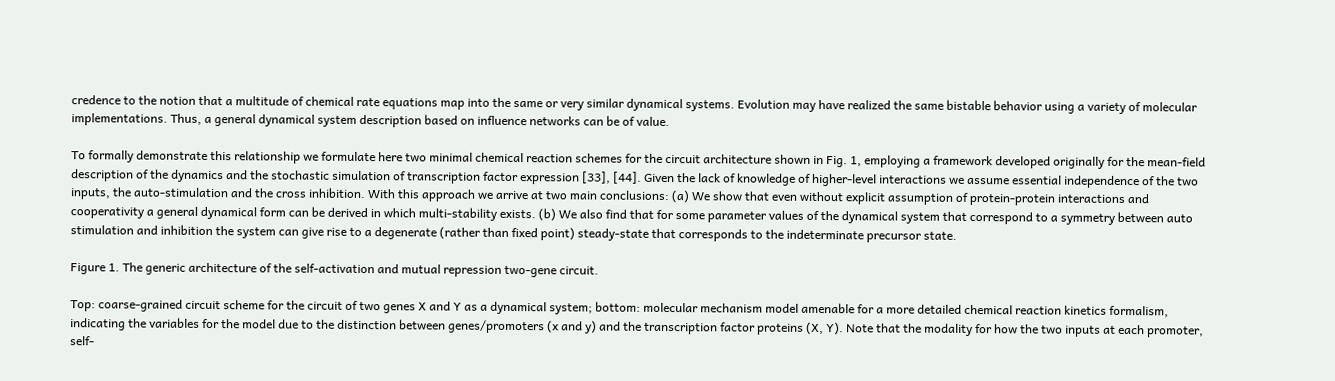credence to the notion that a multitude of chemical rate equations map into the same or very similar dynamical systems. Evolution may have realized the same bistable behavior using a variety of molecular implementations. Thus, a general dynamical system description based on influence networks can be of value.

To formally demonstrate this relationship we formulate here two minimal chemical reaction schemes for the circuit architecture shown in Fig. 1, employing a framework developed originally for the mean-field description of the dynamics and the stochastic simulation of transcription factor expression [33], [44]. Given the lack of knowledge of higher-level interactions we assume essential independence of the two inputs, the auto-stimulation and the cross inhibition. With this approach we arrive at two main conclusions: (a) We show that even without explicit assumption of protein-protein interactions and cooperativity a general dynamical form can be derived in which multi-stability exists. (b) We also find that for some parameter values of the dynamical system that correspond to a symmetry between auto stimulation and inhibition the system can give rise to a degenerate (rather than fixed point) steady-state that corresponds to the indeterminate precursor state.

Figure 1. The generic architecture of the self-activation and mutual repression two-gene circuit.

Top: coarse-grained circuit scheme for the circuit of two genes X and Y as a dynamical system; bottom: molecular mechanism model amenable for a more detailed chemical reaction kinetics formalism, indicating the variables for the model due to the distinction between genes/promoters (x and y) and the transcription factor proteins (X, Y). Note that the modality for how the two inputs at each promoter, self-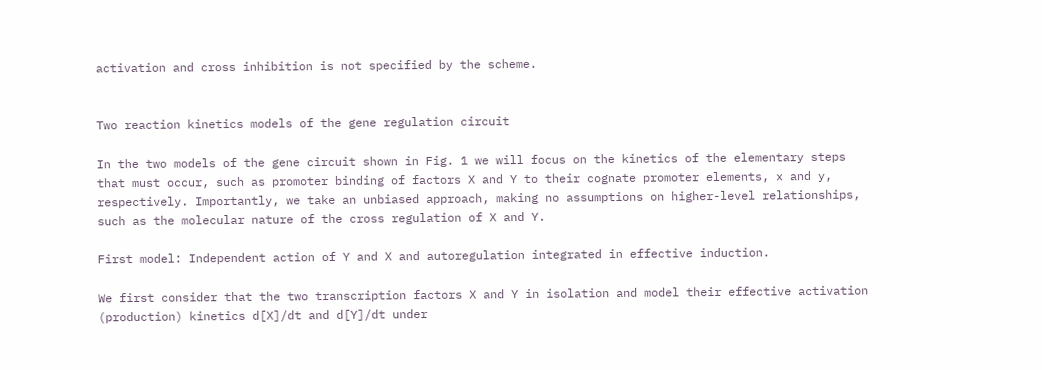activation and cross inhibition is not specified by the scheme.


Two reaction kinetics models of the gene regulation circuit

In the two models of the gene circuit shown in Fig. 1 we will focus on the kinetics of the elementary steps that must occur, such as promoter binding of factors X and Y to their cognate promoter elements, x and y, respectively. Importantly, we take an unbiased approach, making no assumptions on higher-level relationships, such as the molecular nature of the cross regulation of X and Y.

First model: Independent action of Y and X and autoregulation integrated in effective induction.

We first consider that the two transcription factors X and Y in isolation and model their effective activation (production) kinetics d[X]/dt and d[Y]/dt under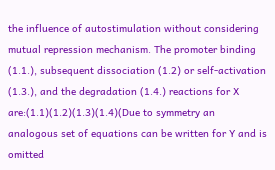the influence of autostimulation without considering mutual repression mechanism. The promoter binding (1.1.), subsequent dissociation (1.2) or self-activation (1.3.), and the degradation (1.4.) reactions for X are:(1.1)(1.2)(1.3)(1.4)(Due to symmetry an analogous set of equations can be written for Y and is omitted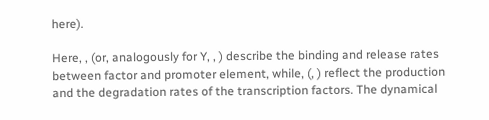here).

Here, , (or, analogously for Y, , ) describe the binding and release rates between factor and promoter element, while, (, ) reflect the production and the degradation rates of the transcription factors. The dynamical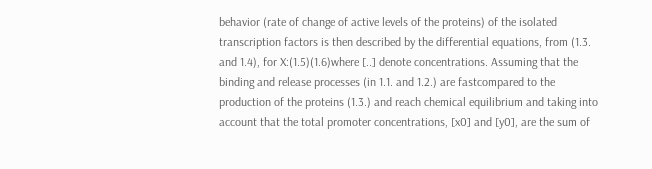behavior (rate of change of active levels of the proteins) of the isolated transcription factors is then described by the differential equations, from (1.3. and 1.4), for X:(1.5)(1.6)where [..] denote concentrations. Assuming that the binding and release processes (in 1.1. and 1.2.) are fastcompared to the production of the proteins (1.3.) and reach chemical equilibrium and taking into account that the total promoter concentrations, [x0] and [y0], are the sum of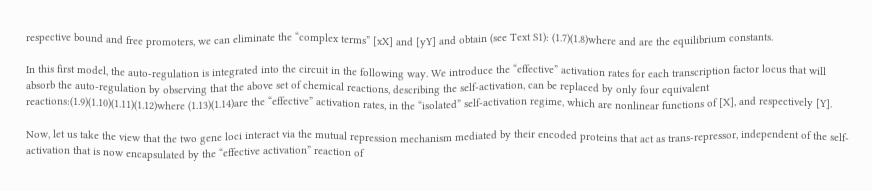respective bound and free promoters, we can eliminate the “complex terms” [xX] and [yY] and obtain (see Text S1): (1.7)(1.8)where and are the equilibrium constants.

In this first model, the auto-regulation is integrated into the circuit in the following way. We introduce the “effective” activation rates for each transcription factor locus that will absorb the auto-regulation by observing that the above set of chemical reactions, describing the self-activation, can be replaced by only four equivalent reactions:(1.9)(1.10)(1.11)(1.12)where (1.13)(1.14)are the “effective” activation rates, in the “isolated” self-activation regime, which are nonlinear functions of [X], and respectively [Y].

Now, let us take the view that the two gene loci interact via the mutual repression mechanism mediated by their encoded proteins that act as trans-repressor, independent of the self-activation that is now encapsulated by the “effective activation” reaction of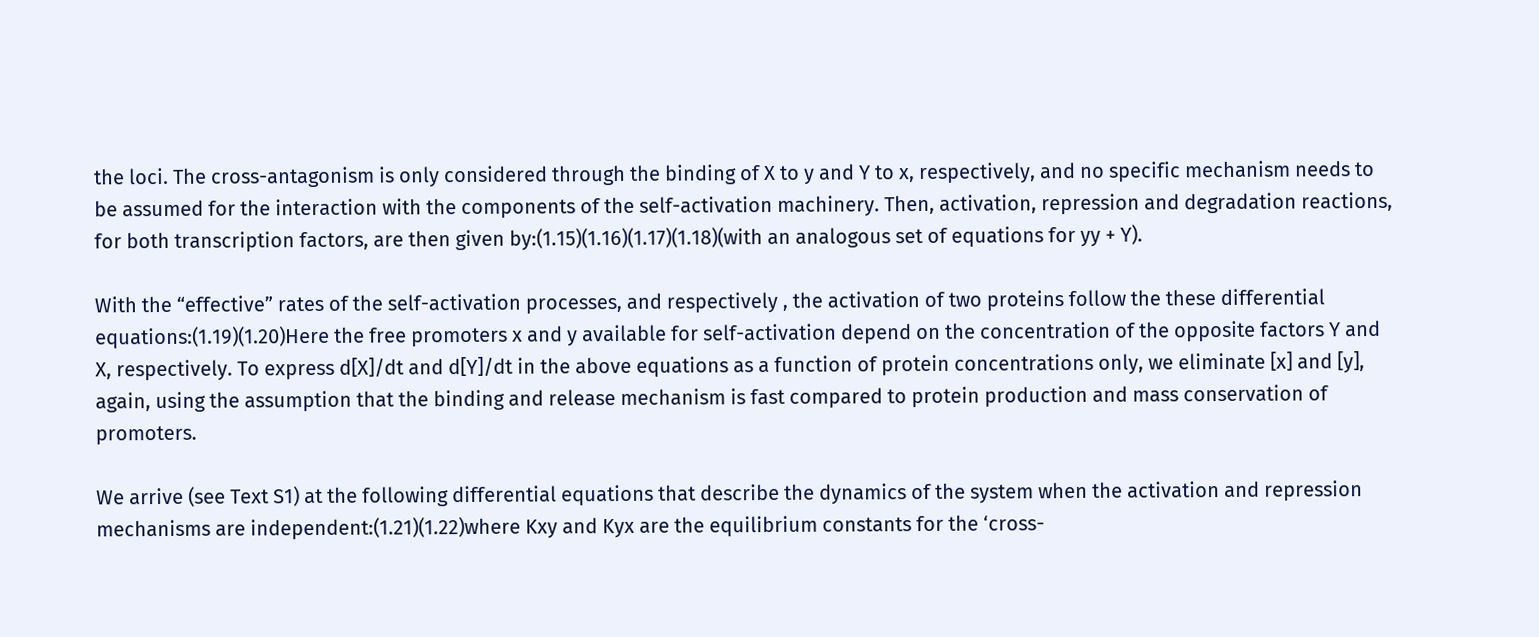the loci. The cross-antagonism is only considered through the binding of X to y and Y to x, respectively, and no specific mechanism needs to be assumed for the interaction with the components of the self-activation machinery. Then, activation, repression and degradation reactions, for both transcription factors, are then given by:(1.15)(1.16)(1.17)(1.18)(with an analogous set of equations for yy + Y).

With the “effective” rates of the self-activation processes, and respectively , the activation of two proteins follow the these differential equations:(1.19)(1.20)Here the free promoters x and y available for self-activation depend on the concentration of the opposite factors Y and X, respectively. To express d[X]/dt and d[Y]/dt in the above equations as a function of protein concentrations only, we eliminate [x] and [y], again, using the assumption that the binding and release mechanism is fast compared to protein production and mass conservation of promoters.

We arrive (see Text S1) at the following differential equations that describe the dynamics of the system when the activation and repression mechanisms are independent:(1.21)(1.22)where Kxy and Kyx are the equilibrium constants for the ‘cross-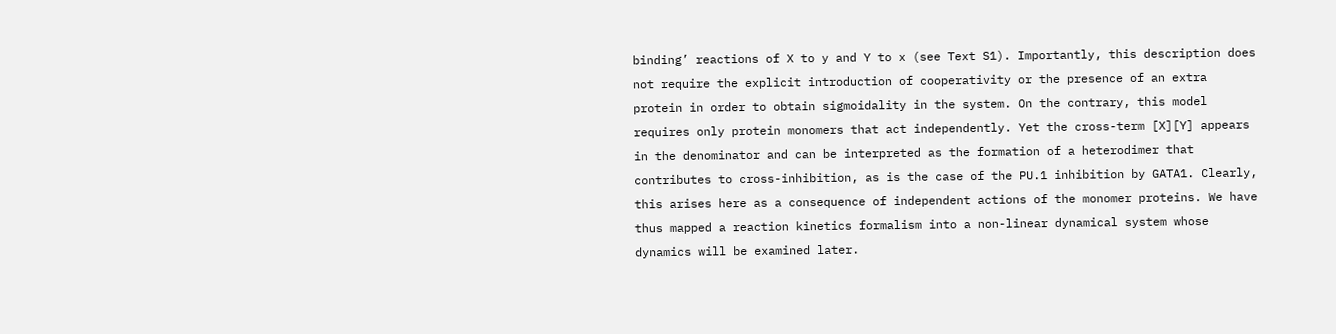binding’ reactions of X to y and Y to x (see Text S1). Importantly, this description does not require the explicit introduction of cooperativity or the presence of an extra protein in order to obtain sigmoidality in the system. On the contrary, this model requires only protein monomers that act independently. Yet the cross-term [X][Y] appears in the denominator and can be interpreted as the formation of a heterodimer that contributes to cross-inhibition, as is the case of the PU.1 inhibition by GATA1. Clearly, this arises here as a consequence of independent actions of the monomer proteins. We have thus mapped a reaction kinetics formalism into a non-linear dynamical system whose dynamics will be examined later.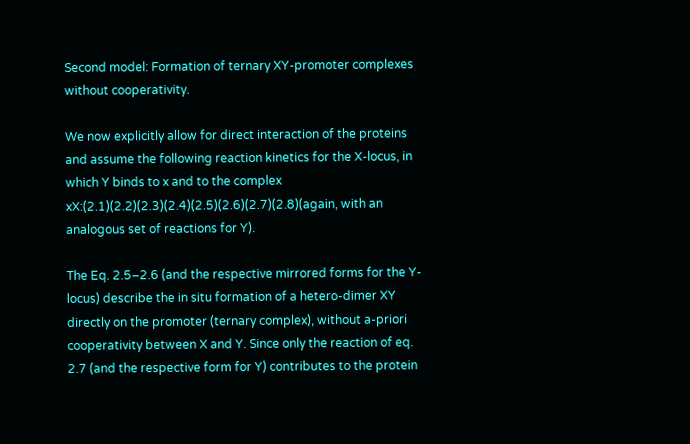Second model: Formation of ternary XY-promoter complexes without cooperativity.

We now explicitly allow for direct interaction of the proteins and assume the following reaction kinetics for the X-locus, in which Y binds to x and to the complex xX:(2.1)(2.2)(2.3)(2.4)(2.5)(2.6)(2.7)(2.8)(again, with an analogous set of reactions for Y).

The Eq. 2.5–2.6 (and the respective mirrored forms for the Y-locus) describe the in situ formation of a hetero-dimer XY directly on the promoter (ternary complex), without a-priori cooperativity between X and Y. Since only the reaction of eq. 2.7 (and the respective form for Y) contributes to the protein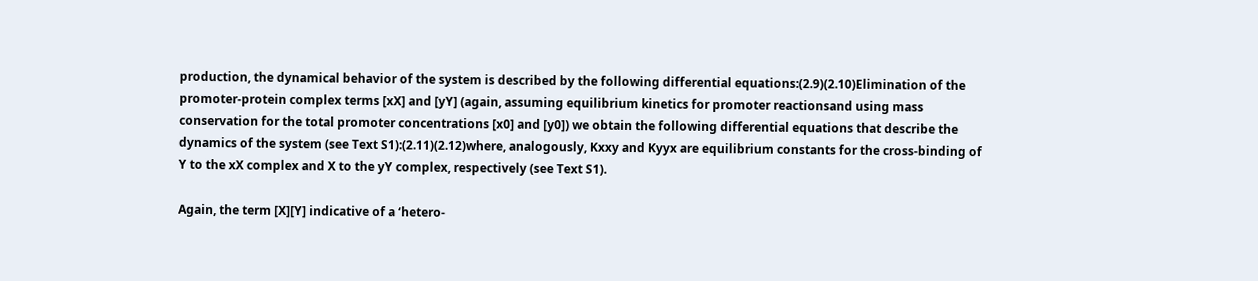production, the dynamical behavior of the system is described by the following differential equations:(2.9)(2.10)Elimination of the promoter-protein complex terms [xX] and [yY] (again, assuming equilibrium kinetics for promoter reactionsand using mass conservation for the total promoter concentrations [x0] and [y0]) we obtain the following differential equations that describe the dynamics of the system (see Text S1):(2.11)(2.12)where, analogously, Kxxy and Kyyx are equilibrium constants for the cross-binding of Y to the xX complex and X to the yY complex, respectively (see Text S1).

Again, the term [X][Y] indicative of a ‘hetero-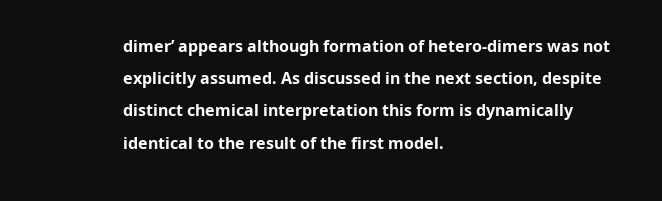dimer’ appears although formation of hetero-dimers was not explicitly assumed. As discussed in the next section, despite distinct chemical interpretation this form is dynamically identical to the result of the first model.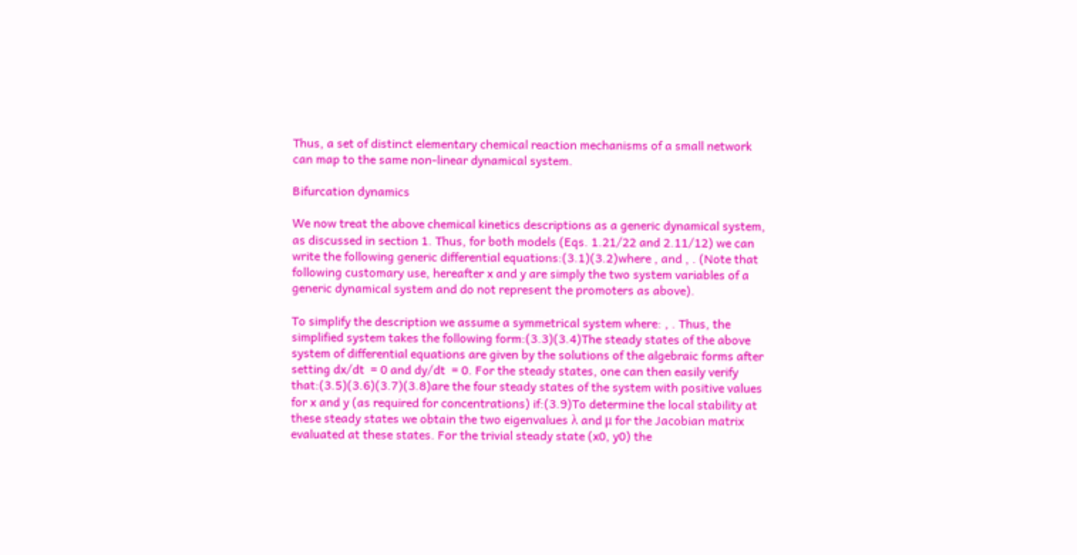Thus, a set of distinct elementary chemical reaction mechanisms of a small network can map to the same non-linear dynamical system.

Bifurcation dynamics

We now treat the above chemical kinetics descriptions as a generic dynamical system, as discussed in section 1. Thus, for both models (Eqs. 1.21/22 and 2.11/12) we can write the following generic differential equations:(3.1)(3.2)where , and , . (Note that following customary use, hereafter x and y are simply the two system variables of a generic dynamical system and do not represent the promoters as above).

To simplify the description we assume a symmetrical system where: , . Thus, the simplified system takes the following form:(3.3)(3.4)The steady states of the above system of differential equations are given by the solutions of the algebraic forms after setting dx/dt  = 0 and dy/dt  = 0. For the steady states, one can then easily verify that:(3.5)(3.6)(3.7)(3.8)are the four steady states of the system with positive values for x and y (as required for concentrations) if:(3.9)To determine the local stability at these steady states we obtain the two eigenvalues λ and μ for the Jacobian matrix evaluated at these states. For the trivial steady state (x0, y0) the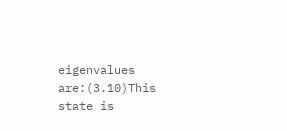eigenvalues are:(3.10)This state is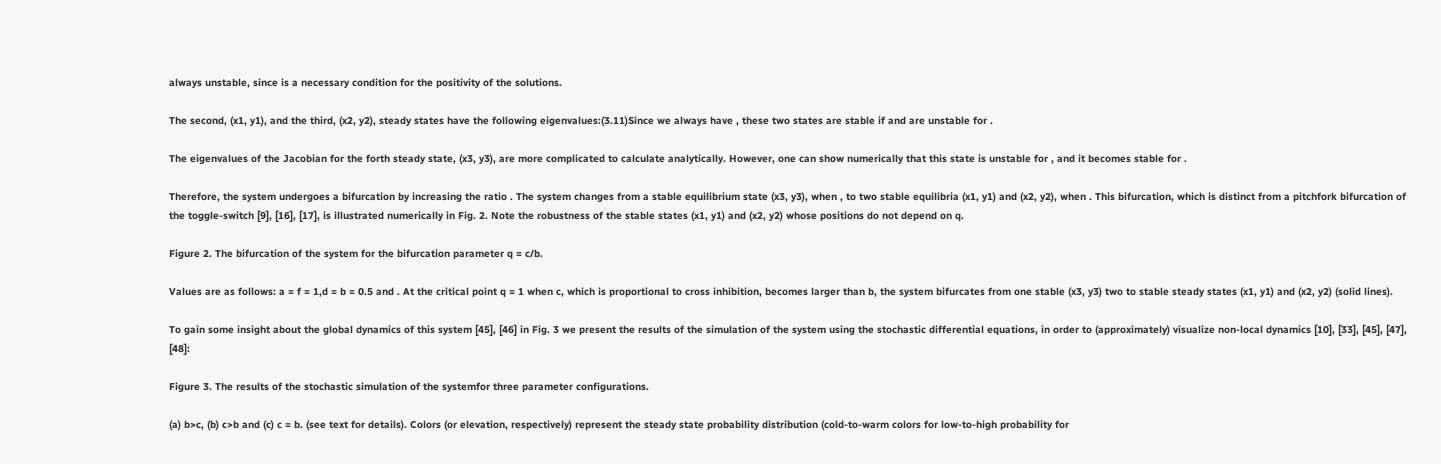always unstable, since is a necessary condition for the positivity of the solutions.

The second, (x1, y1), and the third, (x2, y2), steady states have the following eigenvalues:(3.11)Since we always have , these two states are stable if and are unstable for .

The eigenvalues of the Jacobian for the forth steady state, (x3, y3), are more complicated to calculate analytically. However, one can show numerically that this state is unstable for , and it becomes stable for .

Therefore, the system undergoes a bifurcation by increasing the ratio . The system changes from a stable equilibrium state (x3, y3), when , to two stable equilibria (x1, y1) and (x2, y2), when . This bifurcation, which is distinct from a pitchfork bifurcation of the toggle-switch [9], [16], [17], is illustrated numerically in Fig. 2. Note the robustness of the stable states (x1, y1) and (x2, y2) whose positions do not depend on q.

Figure 2. The bifurcation of the system for the bifurcation parameter q = c/b.

Values are as follows: a = f = 1,d = b = 0.5 and . At the critical point q = 1 when c, which is proportional to cross inhibition, becomes larger than b, the system bifurcates from one stable (x3, y3) two to stable steady states (x1, y1) and (x2, y2) (solid lines).

To gain some insight about the global dynamics of this system [45], [46] in Fig. 3 we present the results of the simulation of the system using the stochastic differential equations, in order to (approximately) visualize non-local dynamics [10], [33], [45], [47], [48]:

Figure 3. The results of the stochastic simulation of the systemfor three parameter configurations.

(a) b>c, (b) c>b and (c) c = b. (see text for details). Colors (or elevation, respectively) represent the steady state probability distribution (cold-to-warm colors for low-to-high probability for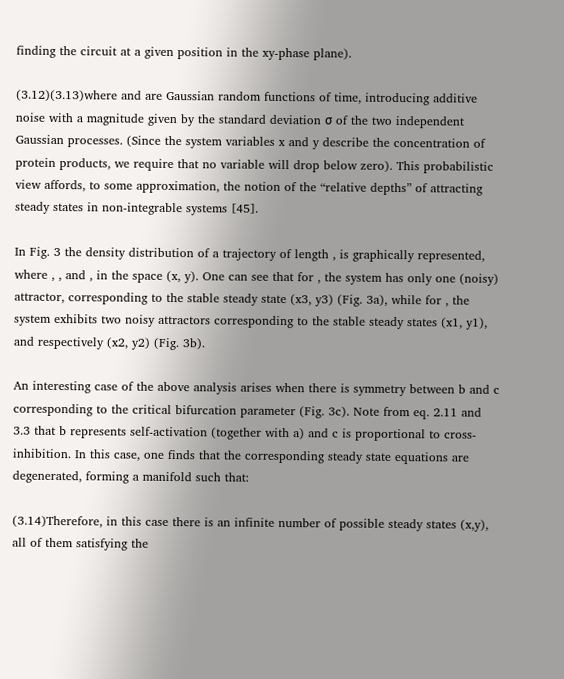finding the circuit at a given position in the xy-phase plane).

(3.12)(3.13)where and are Gaussian random functions of time, introducing additive noise with a magnitude given by the standard deviation σ of the two independent Gaussian processes. (Since the system variables x and y describe the concentration of protein products, we require that no variable will drop below zero). This probabilistic view affords, to some approximation, the notion of the “relative depths” of attracting steady states in non-integrable systems [45].

In Fig. 3 the density distribution of a trajectory of length , is graphically represented, where , , and , in the space (x, y). One can see that for , the system has only one (noisy) attractor, corresponding to the stable steady state (x3, y3) (Fig. 3a), while for , the system exhibits two noisy attractors corresponding to the stable steady states (x1, y1), and respectively (x2, y2) (Fig. 3b).

An interesting case of the above analysis arises when there is symmetry between b and c corresponding to the critical bifurcation parameter (Fig. 3c). Note from eq. 2.11 and 3.3 that b represents self-activation (together with a) and c is proportional to cross-inhibition. In this case, one finds that the corresponding steady state equations are degenerated, forming a manifold such that:

(3.14)Therefore, in this case there is an infinite number of possible steady states (x,y), all of them satisfying the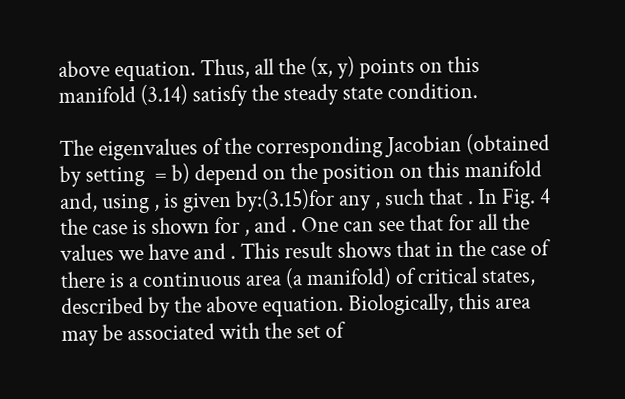above equation. Thus, all the (x, y) points on this manifold (3.14) satisfy the steady state condition.

The eigenvalues of the corresponding Jacobian (obtained by setting  = b) depend on the position on this manifold and, using , is given by:(3.15)for any , such that . In Fig. 4 the case is shown for , and . One can see that for all the values we have and . This result shows that in the case of there is a continuous area (a manifold) of critical states, described by the above equation. Biologically, this area may be associated with the set of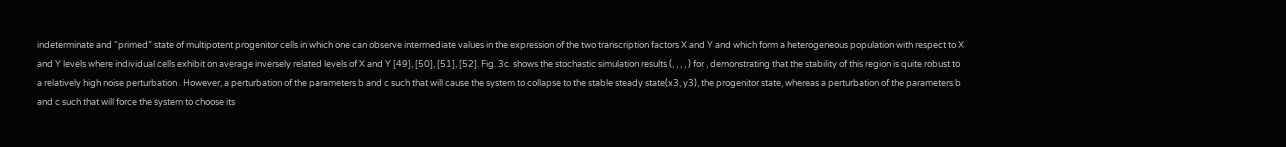indeterminate and “primed” state of multipotent progenitor cells in which one can observe intermediate values in the expression of the two transcription factors X and Y and which form a heterogeneous population with respect to X and Y levels where individual cells exhibit on average inversely related levels of X and Y [49], [50], [51], [52]. Fig. 3c. shows the stochastic simulation results (, , , , ) for , demonstrating that the stability of this region is quite robust to a relatively high noise perturbation . However, a perturbation of the parameters b and c such that will cause the system to collapse to the stable steady state(x3, y3), the progenitor state, whereas a perturbation of the parameters b and c such that will force the system to choose its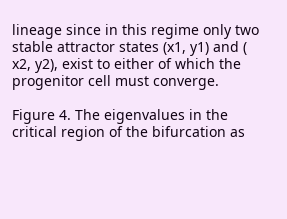lineage since in this regime only two stable attractor states (x1, y1) and ( x2, y2), exist to either of which the progenitor cell must converge.

Figure 4. The eigenvalues in the critical region of the bifurcation as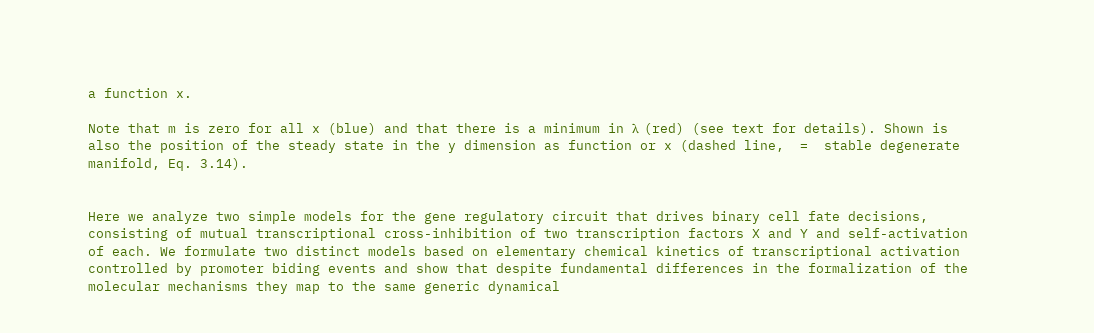a function x.

Note that m is zero for all x (blue) and that there is a minimum in λ (red) (see text for details). Shown is also the position of the steady state in the y dimension as function or x (dashed line,  =  stable degenerate manifold, Eq. 3.14).


Here we analyze two simple models for the gene regulatory circuit that drives binary cell fate decisions, consisting of mutual transcriptional cross-inhibition of two transcription factors X and Y and self-activation of each. We formulate two distinct models based on elementary chemical kinetics of transcriptional activation controlled by promoter biding events and show that despite fundamental differences in the formalization of the molecular mechanisms they map to the same generic dynamical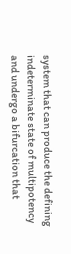system that can produce the defining indeterminate state of multipotency and undergo a bifurcation that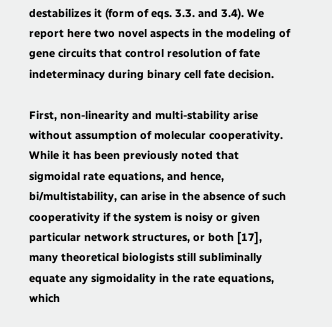destabilizes it (form of eqs. 3.3. and 3.4). We report here two novel aspects in the modeling of gene circuits that control resolution of fate indeterminacy during binary cell fate decision.

First, non-linearity and multi-stability arise without assumption of molecular cooperativity. While it has been previously noted that sigmoidal rate equations, and hence, bi/multistability, can arise in the absence of such cooperativity if the system is noisy or given particular network structures, or both [17], many theoretical biologists still subliminally equate any sigmoidality in the rate equations, which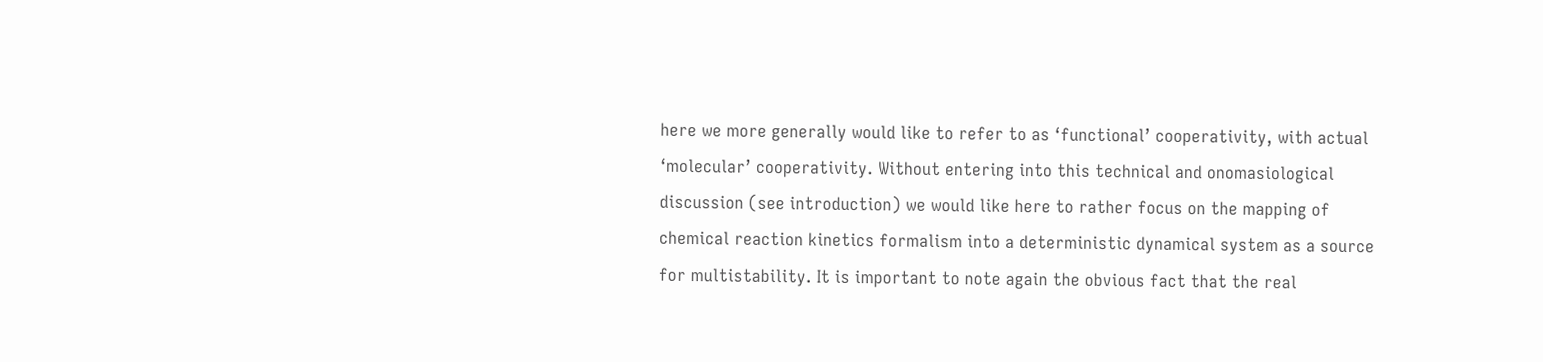here we more generally would like to refer to as ‘functional’ cooperativity, with actual ‘molecular’ cooperativity. Without entering into this technical and onomasiological discussion (see introduction) we would like here to rather focus on the mapping of chemical reaction kinetics formalism into a deterministic dynamical system as a source for multistability. It is important to note again the obvious fact that the real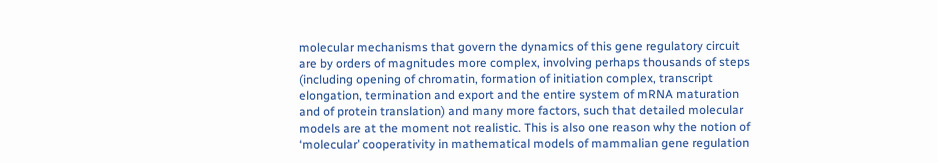molecular mechanisms that govern the dynamics of this gene regulatory circuit are by orders of magnitudes more complex, involving perhaps thousands of steps (including opening of chromatin, formation of initiation complex, transcript elongation, termination and export and the entire system of mRNA maturation and of protein translation) and many more factors, such that detailed molecular models are at the moment not realistic. This is also one reason why the notion of ‘molecular’ cooperativity in mathematical models of mammalian gene regulation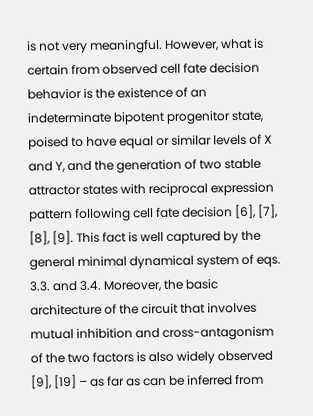is not very meaningful. However, what is certain from observed cell fate decision behavior is the existence of an indeterminate bipotent progenitor state, poised to have equal or similar levels of X and Y, and the generation of two stable attractor states with reciprocal expression pattern following cell fate decision [6], [7], [8], [9]. This fact is well captured by the general minimal dynamical system of eqs. 3.3. and 3.4. Moreover, the basic architecture of the circuit that involves mutual inhibition and cross-antagonism of the two factors is also widely observed [9], [19] – as far as can be inferred from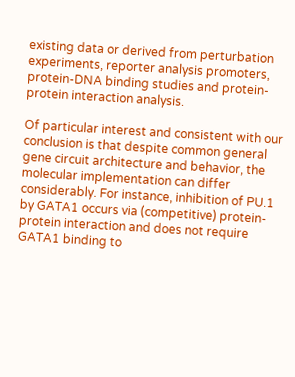existing data or derived from perturbation experiments, reporter analysis promoters, protein-DNA binding studies and protein-protein interaction analysis.

Of particular interest and consistent with our conclusion is that despite common general gene circuit architecture and behavior, the molecular implementation can differ considerably. For instance, inhibition of PU.1 by GATA1 occurs via (competitive) protein-protein interaction and does not require GATA1 binding to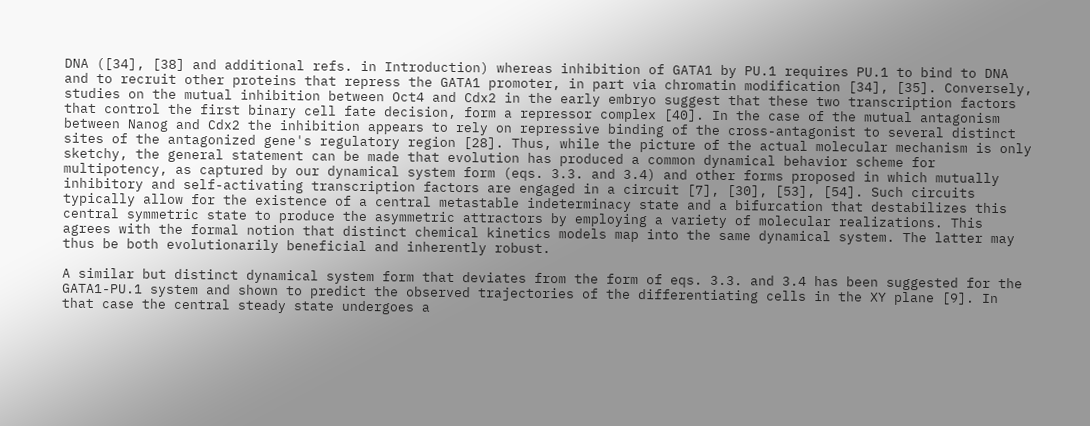DNA ([34], [38] and additional refs. in Introduction) whereas inhibition of GATA1 by PU.1 requires PU.1 to bind to DNA and to recruit other proteins that repress the GATA1 promoter, in part via chromatin modification [34], [35]. Conversely, studies on the mutual inhibition between Oct4 and Cdx2 in the early embryo suggest that these two transcription factors that control the first binary cell fate decision, form a repressor complex [40]. In the case of the mutual antagonism between Nanog and Cdx2 the inhibition appears to rely on repressive binding of the cross-antagonist to several distinct sites of the antagonized gene's regulatory region [28]. Thus, while the picture of the actual molecular mechanism is only sketchy, the general statement can be made that evolution has produced a common dynamical behavior scheme for multipotency, as captured by our dynamical system form (eqs. 3.3. and 3.4) and other forms proposed in which mutually inhibitory and self-activating transcription factors are engaged in a circuit [7], [30], [53], [54]. Such circuits typically allow for the existence of a central metastable indeterminacy state and a bifurcation that destabilizes this central symmetric state to produce the asymmetric attractors by employing a variety of molecular realizations. This agrees with the formal notion that distinct chemical kinetics models map into the same dynamical system. The latter may thus be both evolutionarily beneficial and inherently robust.

A similar but distinct dynamical system form that deviates from the form of eqs. 3.3. and 3.4 has been suggested for the GATA1-PU.1 system and shown to predict the observed trajectories of the differentiating cells in the XY plane [9]. In that case the central steady state undergoes a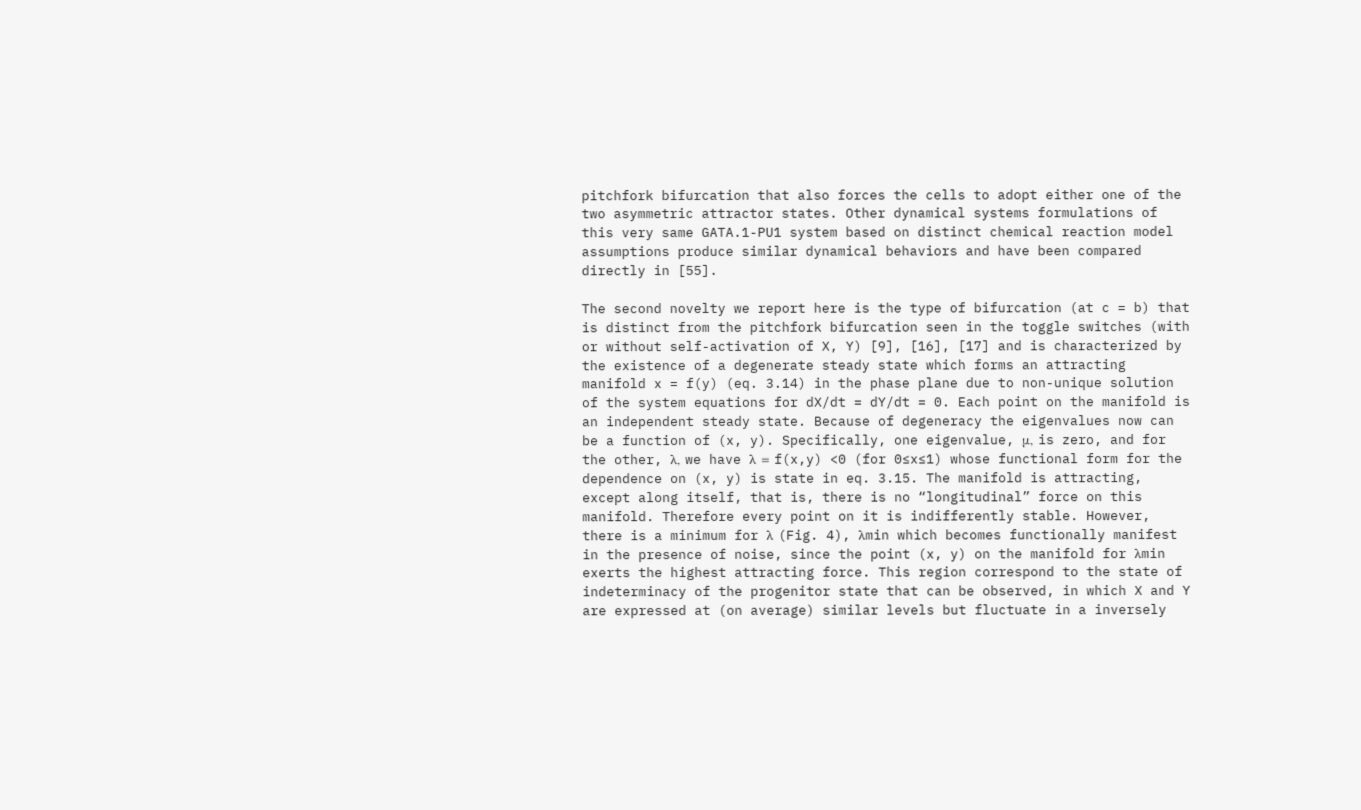pitchfork bifurcation that also forces the cells to adopt either one of the two asymmetric attractor states. Other dynamical systems formulations of this very same GATA.1-PU1 system based on distinct chemical reaction model assumptions produce similar dynamical behaviors and have been compared directly in [55].

The second novelty we report here is the type of bifurcation (at c = b) that is distinct from the pitchfork bifurcation seen in the toggle switches (with or without self-activation of X, Y) [9], [16], [17] and is characterized by the existence of a degenerate steady state which forms an attracting manifold x = f(y) (eq. 3.14) in the phase plane due to non-unique solution of the system equations for dX/dt = dY/dt = 0. Each point on the manifold is an independent steady state. Because of degeneracy the eigenvalues now can be a function of (x, y). Specifically, one eigenvalue, μ, is zero, and for the other, λ, we have λ = f(x,y) <0 (for 0≤x≤1) whose functional form for the dependence on (x, y) is state in eq. 3.15. The manifold is attracting, except along itself, that is, there is no “longitudinal” force on this manifold. Therefore every point on it is indifferently stable. However, there is a minimum for λ (Fig. 4), λmin which becomes functionally manifest in the presence of noise, since the point (x, y) on the manifold for λmin exerts the highest attracting force. This region correspond to the state of indeterminacy of the progenitor state that can be observed, in which X and Y are expressed at (on average) similar levels but fluctuate in a inversely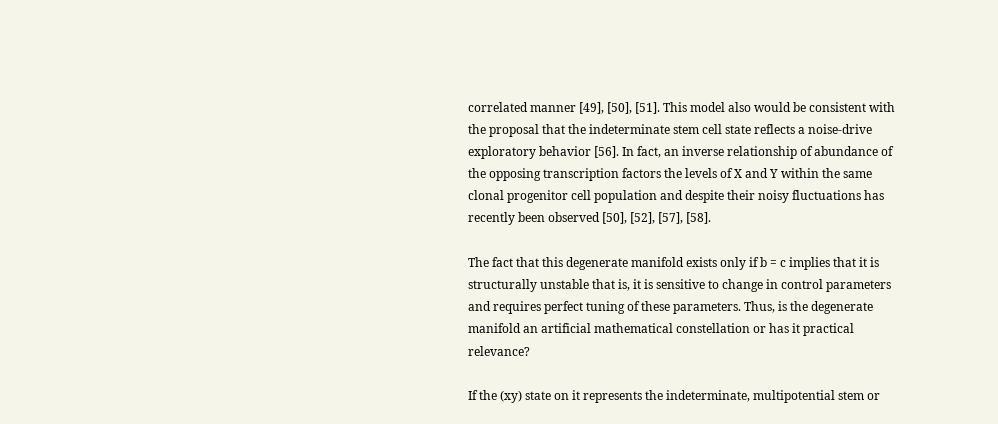correlated manner [49], [50], [51]. This model also would be consistent with the proposal that the indeterminate stem cell state reflects a noise-drive exploratory behavior [56]. In fact, an inverse relationship of abundance of the opposing transcription factors the levels of X and Y within the same clonal progenitor cell population and despite their noisy fluctuations has recently been observed [50], [52], [57], [58].

The fact that this degenerate manifold exists only if b = c implies that it is structurally unstable that is, it is sensitive to change in control parameters and requires perfect tuning of these parameters. Thus, is the degenerate manifold an artificial mathematical constellation or has it practical relevance?

If the (xy) state on it represents the indeterminate, multipotential stem or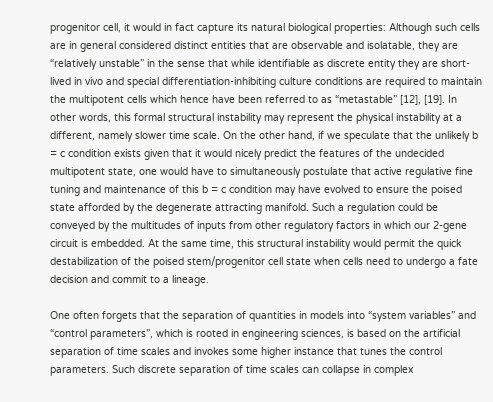progenitor cell, it would in fact capture its natural biological properties: Although such cells are in general considered distinct entities that are observable and isolatable, they are “relatively unstable” in the sense that while identifiable as discrete entity they are short-lived in vivo and special differentiation-inhibiting culture conditions are required to maintain the multipotent cells which hence have been referred to as “metastable” [12], [19]. In other words, this formal structural instability may represent the physical instability at a different, namely slower time scale. On the other hand, if we speculate that the unlikely b = c condition exists given that it would nicely predict the features of the undecided multipotent state, one would have to simultaneously postulate that active regulative fine tuning and maintenance of this b = c condition may have evolved to ensure the poised state afforded by the degenerate attracting manifold. Such a regulation could be conveyed by the multitudes of inputs from other regulatory factors in which our 2-gene circuit is embedded. At the same time, this structural instability would permit the quick destabilization of the poised stem/progenitor cell state when cells need to undergo a fate decision and commit to a lineage.

One often forgets that the separation of quantities in models into “system variables” and “control parameters”, which is rooted in engineering sciences, is based on the artificial separation of time scales and invokes some higher instance that tunes the control parameters. Such discrete separation of time scales can collapse in complex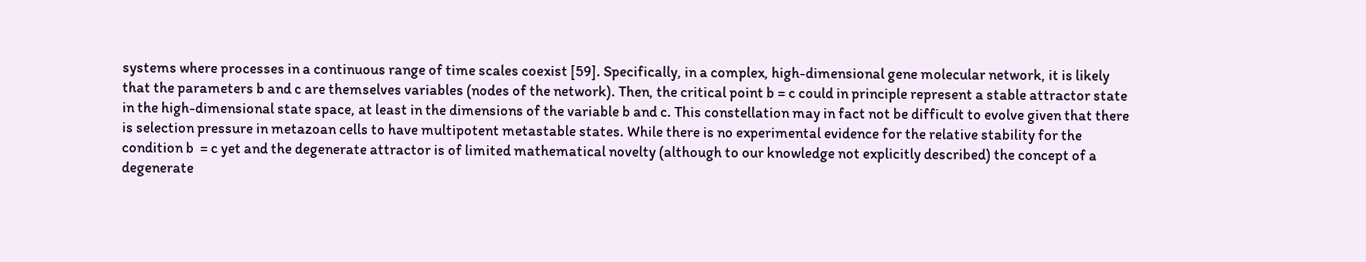systems where processes in a continuous range of time scales coexist [59]. Specifically, in a complex, high-dimensional gene molecular network, it is likely that the parameters b and c are themselves variables (nodes of the network). Then, the critical point b = c could in principle represent a stable attractor state in the high-dimensional state space, at least in the dimensions of the variable b and c. This constellation may in fact not be difficult to evolve given that there is selection pressure in metazoan cells to have multipotent metastable states. While there is no experimental evidence for the relative stability for the condition b  = c yet and the degenerate attractor is of limited mathematical novelty (although to our knowledge not explicitly described) the concept of a degenerate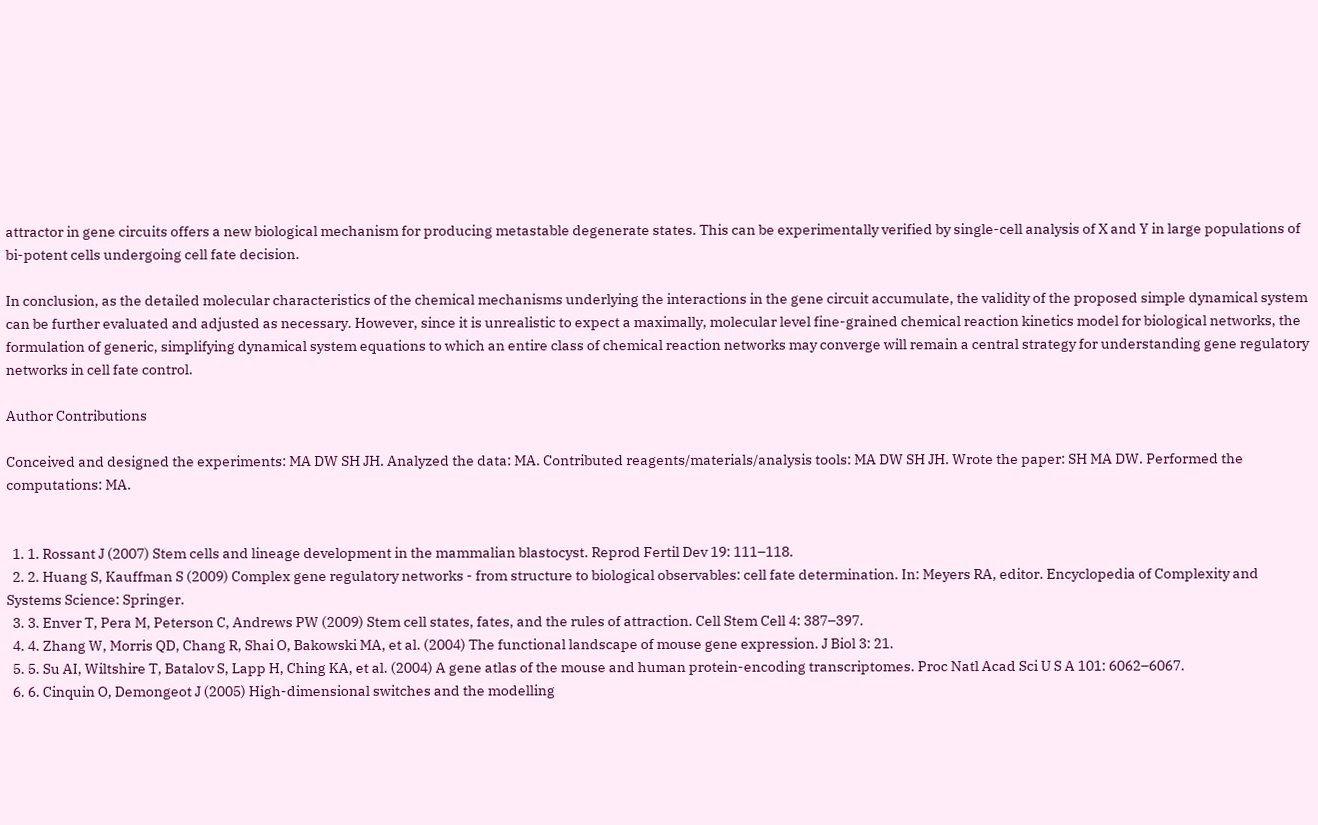attractor in gene circuits offers a new biological mechanism for producing metastable degenerate states. This can be experimentally verified by single-cell analysis of X and Y in large populations of bi-potent cells undergoing cell fate decision.

In conclusion, as the detailed molecular characteristics of the chemical mechanisms underlying the interactions in the gene circuit accumulate, the validity of the proposed simple dynamical system can be further evaluated and adjusted as necessary. However, since it is unrealistic to expect a maximally, molecular level fine-grained chemical reaction kinetics model for biological networks, the formulation of generic, simplifying dynamical system equations to which an entire class of chemical reaction networks may converge will remain a central strategy for understanding gene regulatory networks in cell fate control.

Author Contributions

Conceived and designed the experiments: MA DW SH JH. Analyzed the data: MA. Contributed reagents/materials/analysis tools: MA DW SH JH. Wrote the paper: SH MA DW. Performed the computations: MA.


  1. 1. Rossant J (2007) Stem cells and lineage development in the mammalian blastocyst. Reprod Fertil Dev 19: 111–118.
  2. 2. Huang S, Kauffman S (2009) Complex gene regulatory networks - from structure to biological observables: cell fate determination. In: Meyers RA, editor. Encyclopedia of Complexity and Systems Science: Springer.
  3. 3. Enver T, Pera M, Peterson C, Andrews PW (2009) Stem cell states, fates, and the rules of attraction. Cell Stem Cell 4: 387–397.
  4. 4. Zhang W, Morris QD, Chang R, Shai O, Bakowski MA, et al. (2004) The functional landscape of mouse gene expression. J Biol 3: 21.
  5. 5. Su AI, Wiltshire T, Batalov S, Lapp H, Ching KA, et al. (2004) A gene atlas of the mouse and human protein-encoding transcriptomes. Proc Natl Acad Sci U S A 101: 6062–6067.
  6. 6. Cinquin O, Demongeot J (2005) High-dimensional switches and the modelling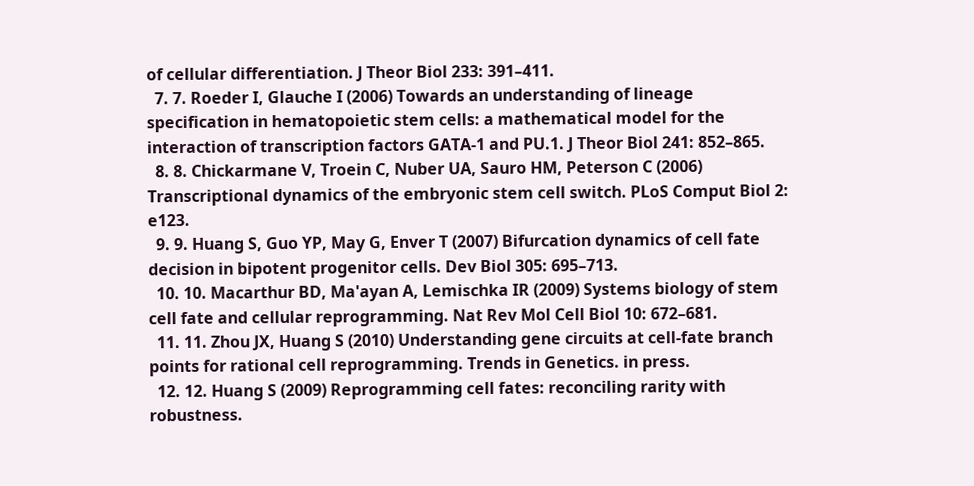of cellular differentiation. J Theor Biol 233: 391–411.
  7. 7. Roeder I, Glauche I (2006) Towards an understanding of lineage specification in hematopoietic stem cells: a mathematical model for the interaction of transcription factors GATA-1 and PU.1. J Theor Biol 241: 852–865.
  8. 8. Chickarmane V, Troein C, Nuber UA, Sauro HM, Peterson C (2006) Transcriptional dynamics of the embryonic stem cell switch. PLoS Comput Biol 2: e123.
  9. 9. Huang S, Guo YP, May G, Enver T (2007) Bifurcation dynamics of cell fate decision in bipotent progenitor cells. Dev Biol 305: 695–713.
  10. 10. Macarthur BD, Ma'ayan A, Lemischka IR (2009) Systems biology of stem cell fate and cellular reprogramming. Nat Rev Mol Cell Biol 10: 672–681.
  11. 11. Zhou JX, Huang S (2010) Understanding gene circuits at cell-fate branch points for rational cell reprogramming. Trends in Genetics. in press.
  12. 12. Huang S (2009) Reprogramming cell fates: reconciling rarity with robustness.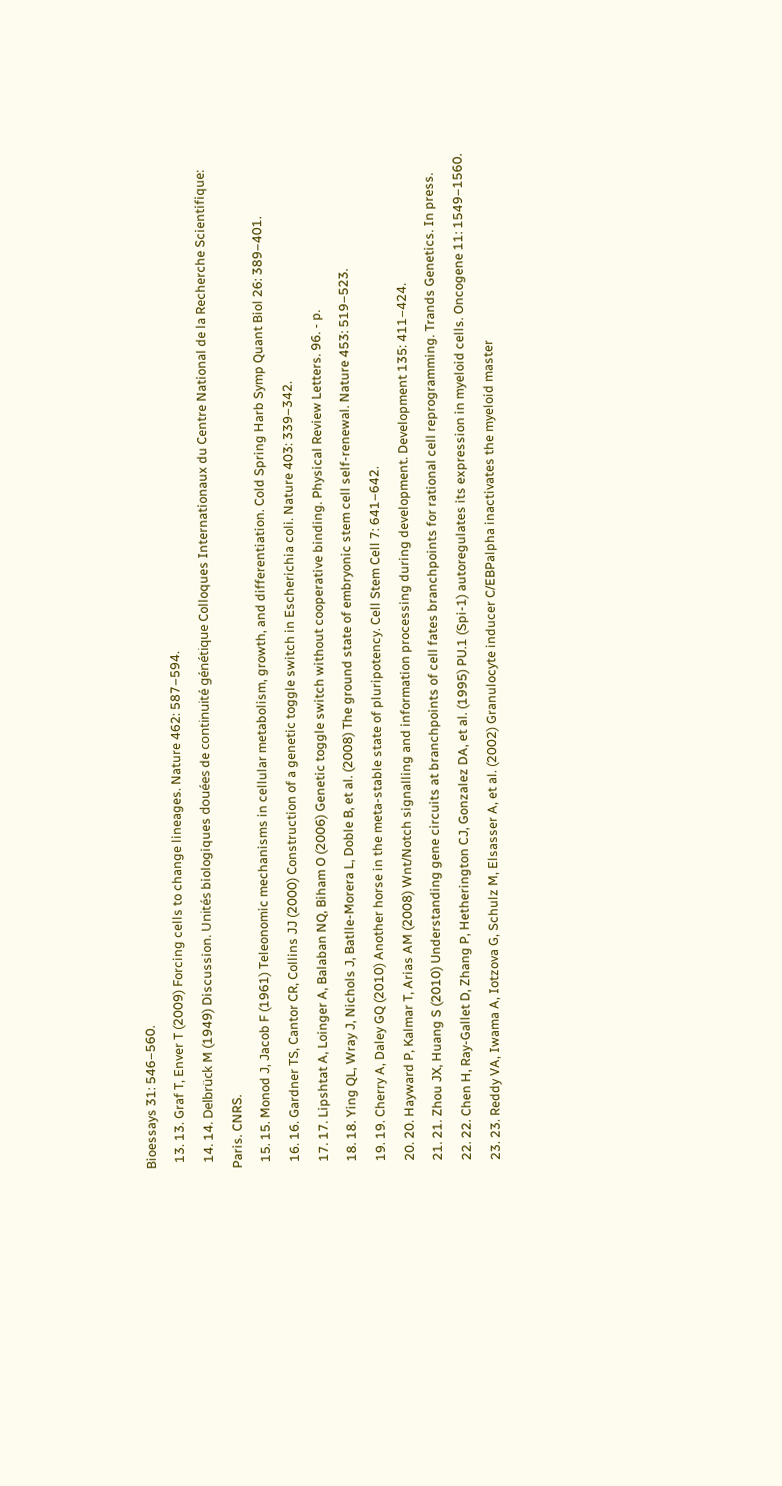Bioessays 31: 546–560.
  13. 13. Graf T, Enver T (2009) Forcing cells to change lineages. Nature 462: 587–594.
  14. 14. Delbrück M (1949) Discussion. Unités biologiques douées de continuité génétique Colloques Internationaux du Centre National de la Recherche Scientifique: Paris. CNRS.
  15. 15. Monod J, Jacob F (1961) Teleonomic mechanisms in cellular metabolism, growth, and differentiation. Cold Spring Harb Symp Quant Biol 26: 389–401.
  16. 16. Gardner TS, Cantor CR, Collins JJ (2000) Construction of a genetic toggle switch in Escherichia coli. Nature 403: 339–342.
  17. 17. Lipshtat A, Loinger A, Balaban NQ, Biham O (2006) Genetic toggle switch without cooperative binding. Physical Review Letters. 96. - p.
  18. 18. Ying QL, Wray J, Nichols J, Batlle-Morera L, Doble B, et al. (2008) The ground state of embryonic stem cell self-renewal. Nature 453: 519–523.
  19. 19. Cherry A, Daley GQ (2010) Another horse in the meta-stable state of pluripotency. Cell Stem Cell 7: 641–642.
  20. 20. Hayward P, Kalmar T, Arias AM (2008) Wnt/Notch signalling and information processing during development. Development 135: 411–424.
  21. 21. Zhou JX, Huang S (2010) Understanding gene circuits at branchpoints of cell fates branchpoints for rational cell reprogramming. Trands Genetics. In press.
  22. 22. Chen H, Ray-Gallet D, Zhang P, Hetherington CJ, Gonzalez DA, et al. (1995) PU.1 (Spi-1) autoregulates its expression in myeloid cells. Oncogene 11: 1549–1560.
  23. 23. Reddy VA, Iwama A, Iotzova G, Schulz M, Elsasser A, et al. (2002) Granulocyte inducer C/EBPalpha inactivates the myeloid master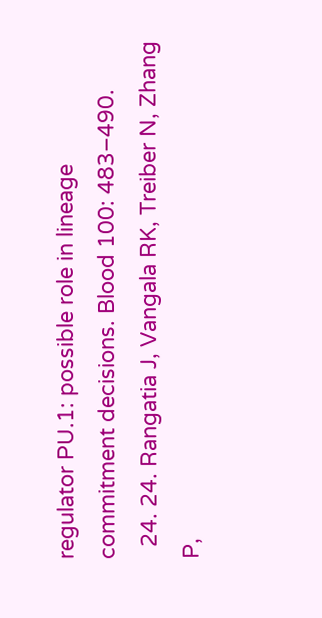regulator PU.1: possible role in lineage commitment decisions. Blood 100: 483–490.
  24. 24. Rangatia J, Vangala RK, Treiber N, Zhang P,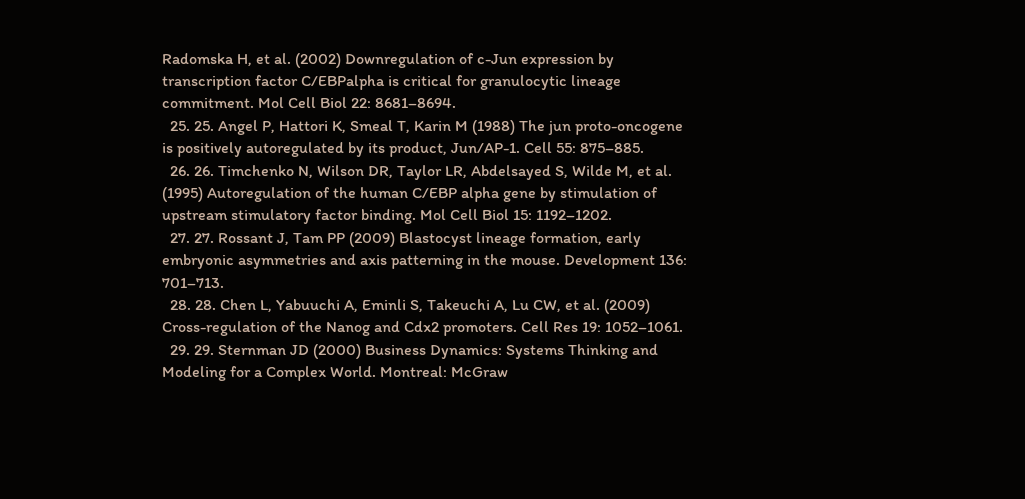Radomska H, et al. (2002) Downregulation of c-Jun expression by transcription factor C/EBPalpha is critical for granulocytic lineage commitment. Mol Cell Biol 22: 8681–8694.
  25. 25. Angel P, Hattori K, Smeal T, Karin M (1988) The jun proto-oncogene is positively autoregulated by its product, Jun/AP-1. Cell 55: 875–885.
  26. 26. Timchenko N, Wilson DR, Taylor LR, Abdelsayed S, Wilde M, et al. (1995) Autoregulation of the human C/EBP alpha gene by stimulation of upstream stimulatory factor binding. Mol Cell Biol 15: 1192–1202.
  27. 27. Rossant J, Tam PP (2009) Blastocyst lineage formation, early embryonic asymmetries and axis patterning in the mouse. Development 136: 701–713.
  28. 28. Chen L, Yabuuchi A, Eminli S, Takeuchi A, Lu CW, et al. (2009) Cross-regulation of the Nanog and Cdx2 promoters. Cell Res 19: 1052–1061.
  29. 29. Sternman JD (2000) Business Dynamics: Systems Thinking and Modeling for a Complex World. Montreal: McGraw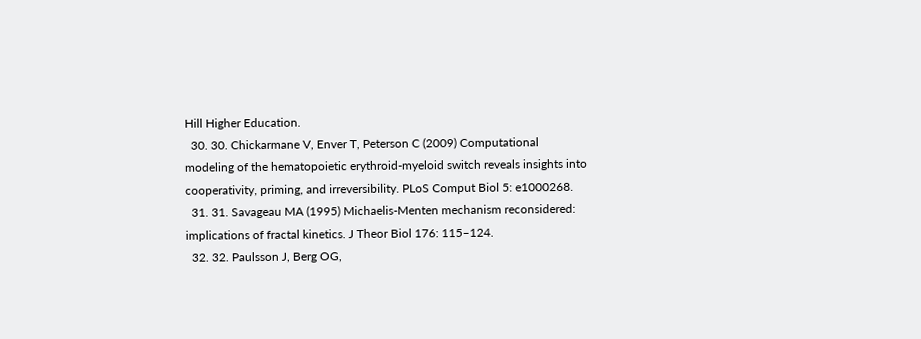Hill Higher Education.
  30. 30. Chickarmane V, Enver T, Peterson C (2009) Computational modeling of the hematopoietic erythroid-myeloid switch reveals insights into cooperativity, priming, and irreversibility. PLoS Comput Biol 5: e1000268.
  31. 31. Savageau MA (1995) Michaelis-Menten mechanism reconsidered: implications of fractal kinetics. J Theor Biol 176: 115–124.
  32. 32. Paulsson J, Berg OG,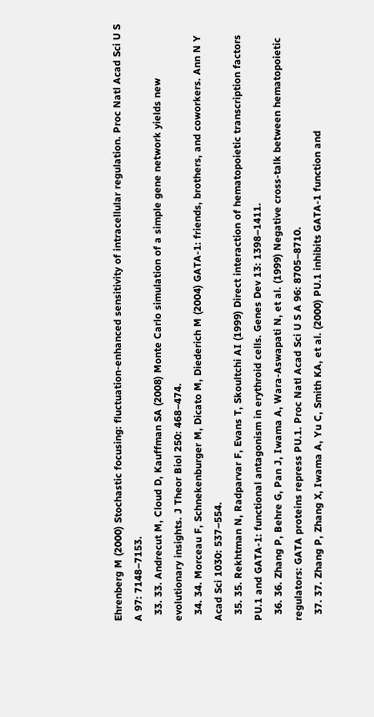Ehrenberg M (2000) Stochastic focusing: fluctuation-enhanced sensitivity of intracellular regulation. Proc Natl Acad Sci U S A 97: 7148–7153.
  33. 33. Andrecut M, Cloud D, Kauffman SA (2008) Monte Carlo simulation of a simple gene network yields new evolutionary insights. J Theor Biol 250: 468–474.
  34. 34. Morceau F, Schnekenburger M, Dicato M, Diederich M (2004) GATA-1: friends, brothers, and coworkers. Ann N Y Acad Sci 1030: 537–554.
  35. 35. Rekhtman N, Radparvar F, Evans T, Skoultchi AI (1999) Direct interaction of hematopoietic transcription factors PU.1 and GATA-1: functional antagonism in erythroid cells. Genes Dev 13: 1398–1411.
  36. 36. Zhang P, Behre G, Pan J, Iwama A, Wara-Aswapati N, et al. (1999) Negative cross-talk between hematopoietic regulators: GATA proteins repress PU.1. Proc Natl Acad Sci U S A 96: 8705–8710.
  37. 37. Zhang P, Zhang X, Iwama A, Yu C, Smith KA, et al. (2000) PU.1 inhibits GATA-1 function and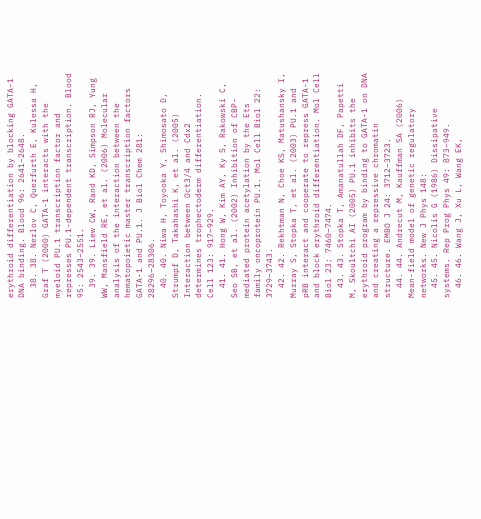erythroid differentiation by blocking GATA-1 DNA binding. Blood 96: 2641–2648.
  38. 38. Nerlov C, Querfurth E, Kulessa H, Graf T (2000) GATA-1 interacts with the myeloid PU.1 transcription factor and represses PU.1-dependent transcription. Blood 95: 2543–2551.
  39. 39. Liew CW, Rand KD, Simpson RJ, Yung WW, Mansfield RE, et al. (2006) Molecular analysis of the interaction between the hematopoietic master transcription factors GATA-1 and PU.1. J Biol Chem 281: 28296–28306.
  40. 40. Niwa H, Toyooka Y, Shimosato D, Strumpf D, Takahashi K, et al. (2005) Interaction between Oct3/4 and Cdx2 determines trophectoderm differentiation. Cell 123: 917–929.
  41. 41. Hong W, Kim AY, Ky S, Rakowski C, Seo SB, et al. (2002) Inhibition of CBP-mediated protein acetylation by the Ets family oncoprotein PU.1. Mol Cell Biol 22: 3729–3743.
  42. 42. Rekhtman N, Choe KS, Matushansky I, Murray S, Stopka T, et al. (2003) PU.1 and pRB interact and cooperate to repress GATA-1 and block erythroid differentiation. Mol Cell Biol 23: 7460–7474.
  43. 43. Stopka T, Amanatullah DF, Papetti M, Skoultchi AI (2005) PU.1 inhibits the erythroid program by binding to GATA-1 on DNA and creating a repressive chromatin structure. EMBO J 24: 3712–3723.
  44. 44. Andrecut M, Kauffman SA (2006) Mean-field model of genetic regulatory networks. New J Phys 148:
  45. 45. Nicolis G (1986) Dissipative systems. Rep Prog Phys 49: 873–949.
  46. 46. Wang J, Xu L, Wang EK,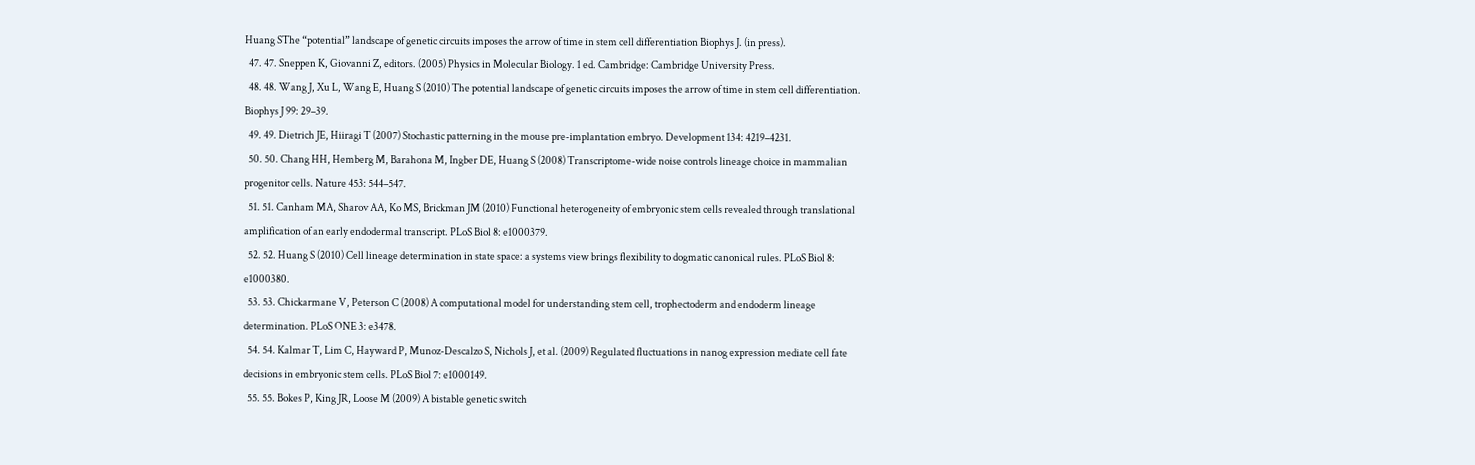Huang SThe “potential” landscape of genetic circuits imposes the arrow of time in stem cell differentiation Biophys J. (in press).
  47. 47. Sneppen K, Giovanni Z, editors. (2005) Physics in Molecular Biology. 1 ed. Cambridge: Cambridge University Press.
  48. 48. Wang J, Xu L, Wang E, Huang S (2010) The potential landscape of genetic circuits imposes the arrow of time in stem cell differentiation. Biophys J 99: 29–39.
  49. 49. Dietrich JE, Hiiragi T (2007) Stochastic patterning in the mouse pre-implantation embryo. Development 134: 4219–4231.
  50. 50. Chang HH, Hemberg M, Barahona M, Ingber DE, Huang S (2008) Transcriptome-wide noise controls lineage choice in mammalian progenitor cells. Nature 453: 544–547.
  51. 51. Canham MA, Sharov AA, Ko MS, Brickman JM (2010) Functional heterogeneity of embryonic stem cells revealed through translational amplification of an early endodermal transcript. PLoS Biol 8: e1000379.
  52. 52. Huang S (2010) Cell lineage determination in state space: a systems view brings flexibility to dogmatic canonical rules. PLoS Biol 8: e1000380.
  53. 53. Chickarmane V, Peterson C (2008) A computational model for understanding stem cell, trophectoderm and endoderm lineage determination. PLoS ONE 3: e3478.
  54. 54. Kalmar T, Lim C, Hayward P, Munoz-Descalzo S, Nichols J, et al. (2009) Regulated fluctuations in nanog expression mediate cell fate decisions in embryonic stem cells. PLoS Biol 7: e1000149.
  55. 55. Bokes P, King JR, Loose M (2009) A bistable genetic switch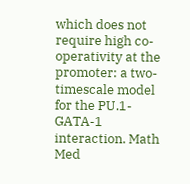which does not require high co-operativity at the promoter: a two-timescale model for the PU.1-GATA-1 interaction. Math Med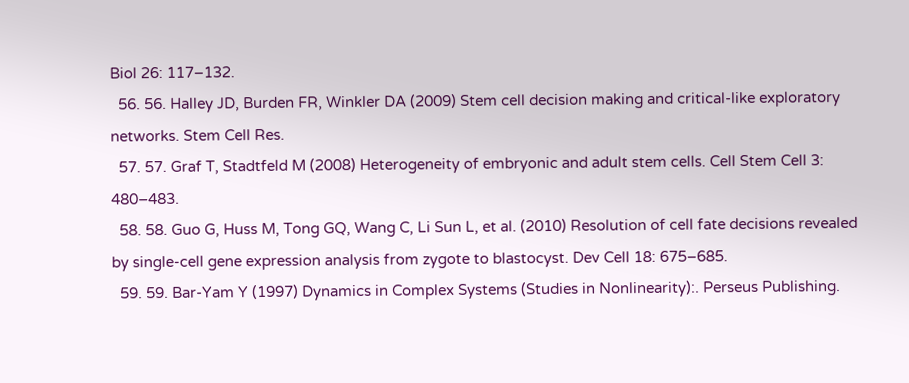Biol 26: 117–132.
  56. 56. Halley JD, Burden FR, Winkler DA (2009) Stem cell decision making and critical-like exploratory networks. Stem Cell Res.
  57. 57. Graf T, Stadtfeld M (2008) Heterogeneity of embryonic and adult stem cells. Cell Stem Cell 3: 480–483.
  58. 58. Guo G, Huss M, Tong GQ, Wang C, Li Sun L, et al. (2010) Resolution of cell fate decisions revealed by single-cell gene expression analysis from zygote to blastocyst. Dev Cell 18: 675–685.
  59. 59. Bar-Yam Y (1997) Dynamics in Complex Systems (Studies in Nonlinearity):. Perseus Publishing.